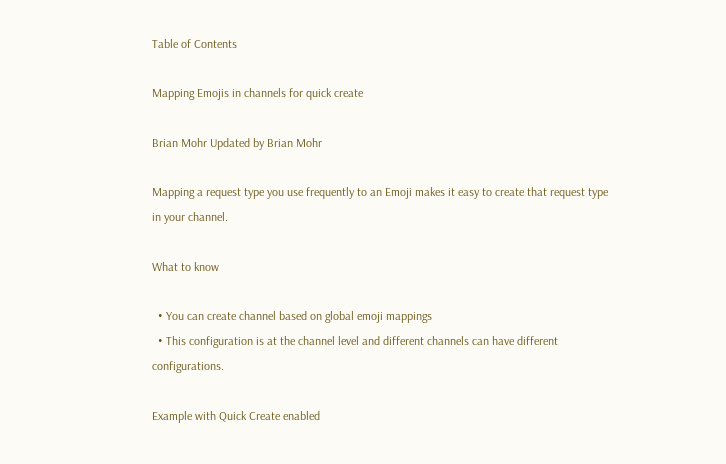Table of Contents

Mapping Emojis in channels for quick create

Brian Mohr Updated by Brian Mohr

Mapping a request type you use frequently to an Emoji makes it easy to create that request type in your channel.

What to know

  • You can create channel based on global emoji mappings
  • This configuration is at the channel level and different channels can have different configurations.

Example with Quick Create enabled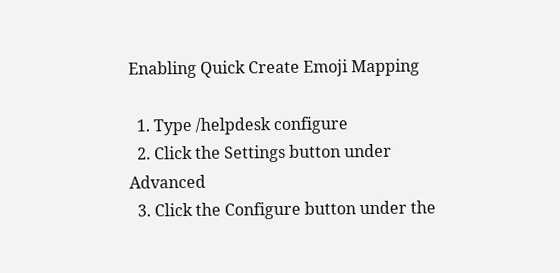Enabling Quick Create Emoji Mapping

  1. Type /helpdesk configure
  2. Click the Settings button under Advanced
  3. Click the Configure button under the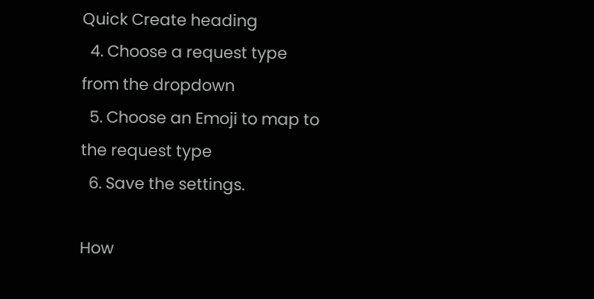Quick Create heading
  4. Choose a request type from the dropdown
  5. Choose an Emoji to map to the request type
  6. Save the settings.

How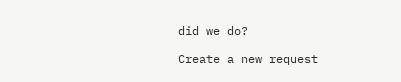did we do?

Create a new request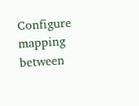Configure mapping between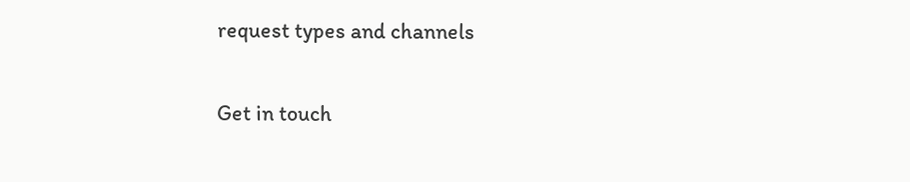request types and channels

Get in touch